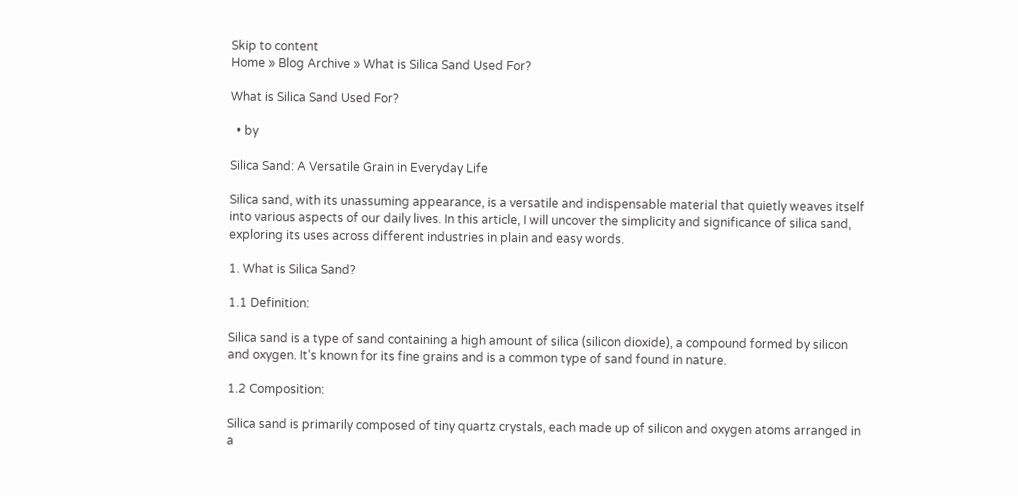Skip to content
Home » Blog Archive » What is Silica Sand Used For?

What is Silica Sand Used For?

  • by

Silica Sand: A Versatile Grain in Everyday Life

Silica sand, with its unassuming appearance, is a versatile and indispensable material that quietly weaves itself into various aspects of our daily lives. In this article, I will uncover the simplicity and significance of silica sand, exploring its uses across different industries in plain and easy words.

1. What is Silica Sand?

1.1 Definition:

Silica sand is a type of sand containing a high amount of silica (silicon dioxide), a compound formed by silicon and oxygen. It’s known for its fine grains and is a common type of sand found in nature.

1.2 Composition:

Silica sand is primarily composed of tiny quartz crystals, each made up of silicon and oxygen atoms arranged in a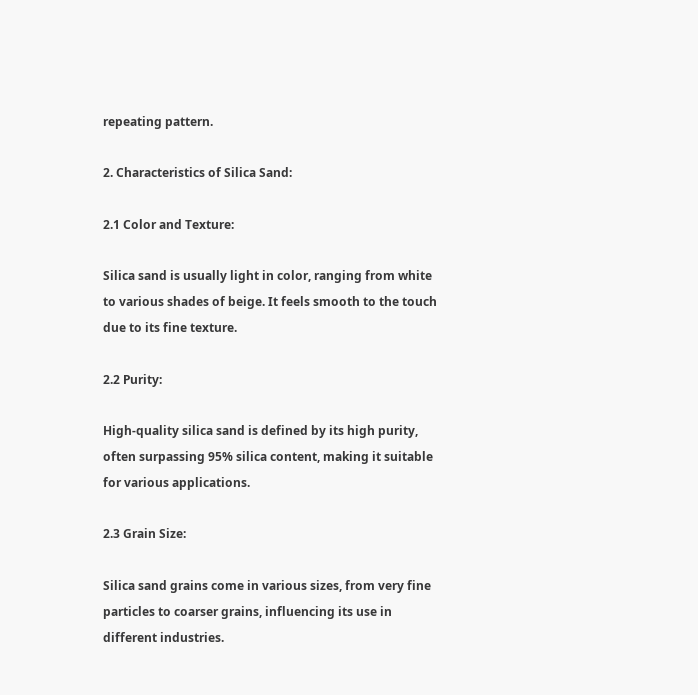repeating pattern.

2. Characteristics of Silica Sand:

2.1 Color and Texture:

Silica sand is usually light in color, ranging from white to various shades of beige. It feels smooth to the touch due to its fine texture.

2.2 Purity:

High-quality silica sand is defined by its high purity, often surpassing 95% silica content, making it suitable for various applications.

2.3 Grain Size:

Silica sand grains come in various sizes, from very fine particles to coarser grains, influencing its use in different industries.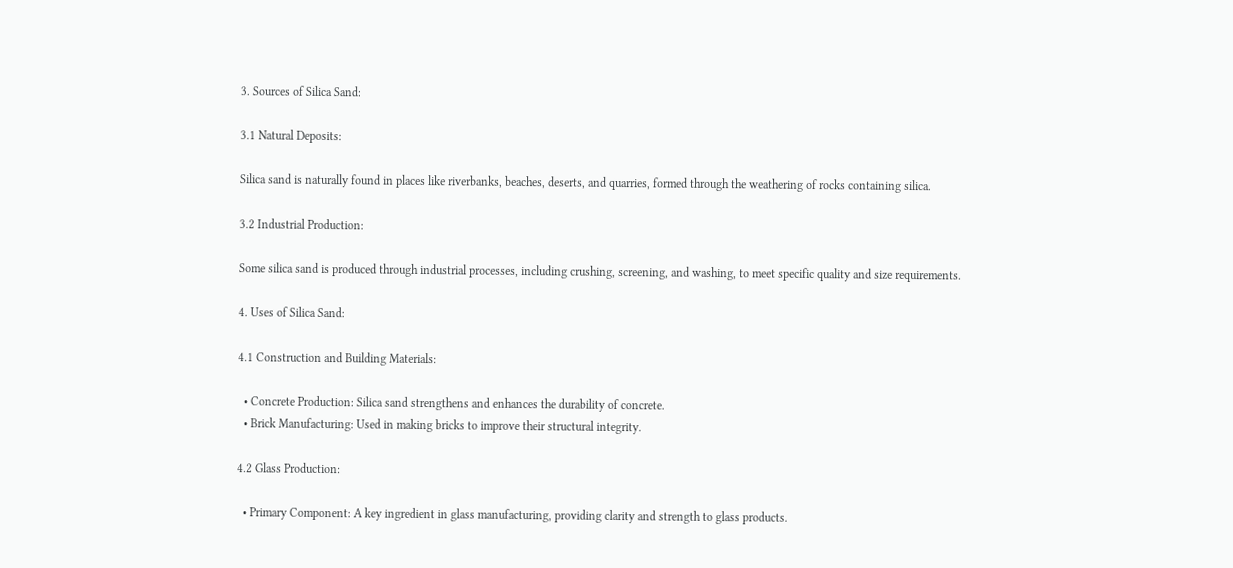3. Sources of Silica Sand:

3.1 Natural Deposits:

Silica sand is naturally found in places like riverbanks, beaches, deserts, and quarries, formed through the weathering of rocks containing silica.

3.2 Industrial Production:

Some silica sand is produced through industrial processes, including crushing, screening, and washing, to meet specific quality and size requirements.

4. Uses of Silica Sand:

4.1 Construction and Building Materials:

  • Concrete Production: Silica sand strengthens and enhances the durability of concrete.
  • Brick Manufacturing: Used in making bricks to improve their structural integrity.

4.2 Glass Production:

  • Primary Component: A key ingredient in glass manufacturing, providing clarity and strength to glass products.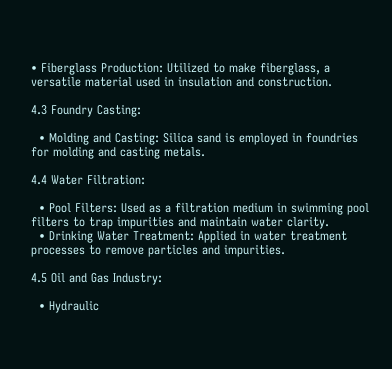• Fiberglass Production: Utilized to make fiberglass, a versatile material used in insulation and construction.

4.3 Foundry Casting:

  • Molding and Casting: Silica sand is employed in foundries for molding and casting metals.

4.4 Water Filtration:

  • Pool Filters: Used as a filtration medium in swimming pool filters to trap impurities and maintain water clarity.
  • Drinking Water Treatment: Applied in water treatment processes to remove particles and impurities.

4.5 Oil and Gas Industry:

  • Hydraulic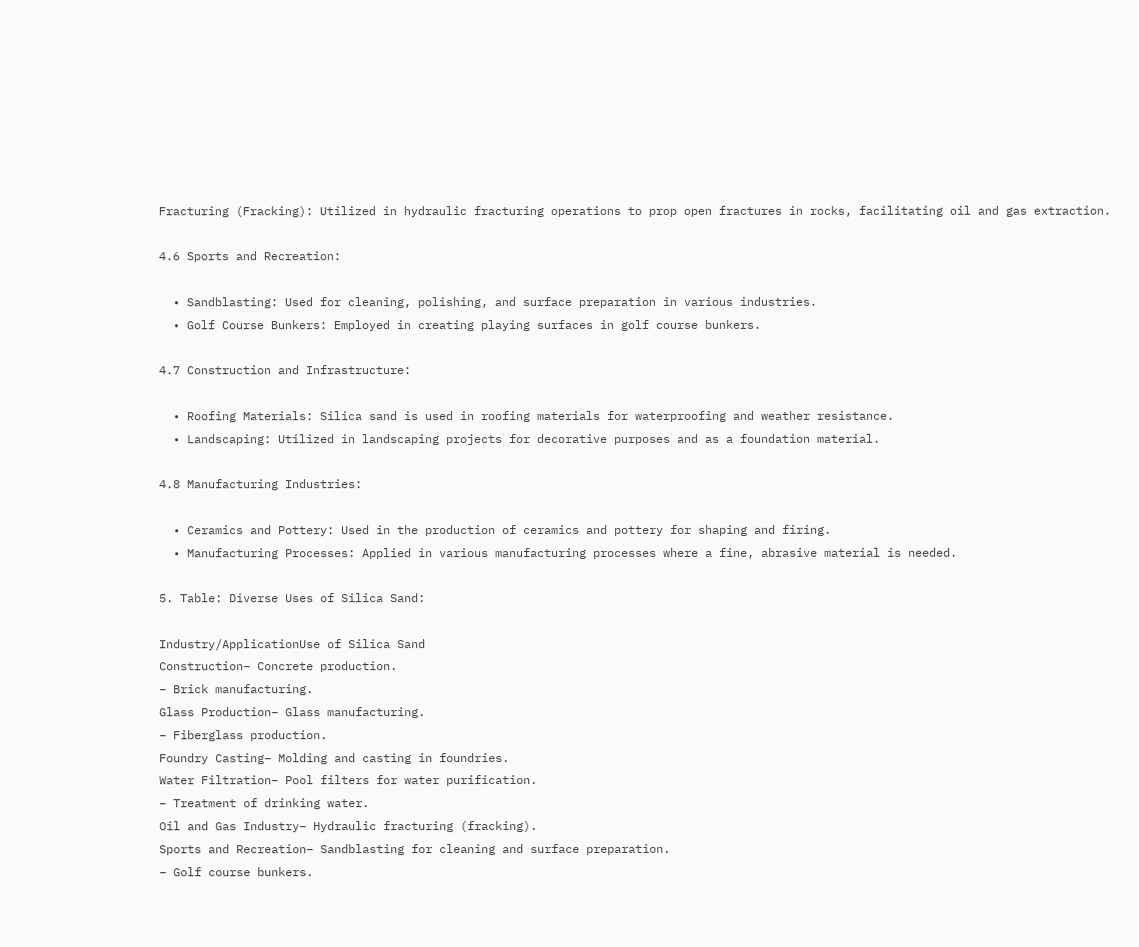Fracturing (Fracking): Utilized in hydraulic fracturing operations to prop open fractures in rocks, facilitating oil and gas extraction.

4.6 Sports and Recreation:

  • Sandblasting: Used for cleaning, polishing, and surface preparation in various industries.
  • Golf Course Bunkers: Employed in creating playing surfaces in golf course bunkers.

4.7 Construction and Infrastructure:

  • Roofing Materials: Silica sand is used in roofing materials for waterproofing and weather resistance.
  • Landscaping: Utilized in landscaping projects for decorative purposes and as a foundation material.

4.8 Manufacturing Industries:

  • Ceramics and Pottery: Used in the production of ceramics and pottery for shaping and firing.
  • Manufacturing Processes: Applied in various manufacturing processes where a fine, abrasive material is needed.

5. Table: Diverse Uses of Silica Sand:

Industry/ApplicationUse of Silica Sand
Construction– Concrete production.
– Brick manufacturing.
Glass Production– Glass manufacturing.
– Fiberglass production.
Foundry Casting– Molding and casting in foundries.
Water Filtration– Pool filters for water purification.
– Treatment of drinking water.
Oil and Gas Industry– Hydraulic fracturing (fracking).
Sports and Recreation– Sandblasting for cleaning and surface preparation.
– Golf course bunkers.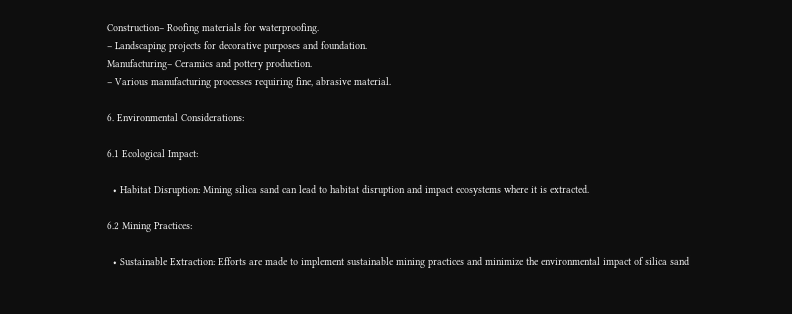Construction– Roofing materials for waterproofing.
– Landscaping projects for decorative purposes and foundation.
Manufacturing– Ceramics and pottery production.
– Various manufacturing processes requiring fine, abrasive material.

6. Environmental Considerations:

6.1 Ecological Impact:

  • Habitat Disruption: Mining silica sand can lead to habitat disruption and impact ecosystems where it is extracted.

6.2 Mining Practices:

  • Sustainable Extraction: Efforts are made to implement sustainable mining practices and minimize the environmental impact of silica sand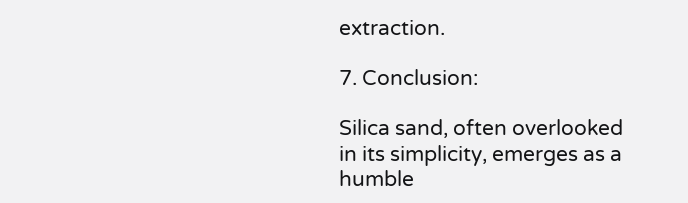extraction.

7. Conclusion:

Silica sand, often overlooked in its simplicity, emerges as a humble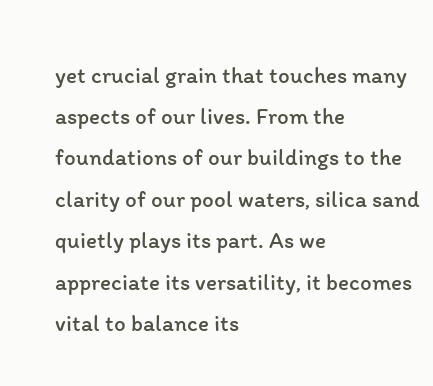yet crucial grain that touches many aspects of our lives. From the foundations of our buildings to the clarity of our pool waters, silica sand quietly plays its part. As we appreciate its versatility, it becomes vital to balance its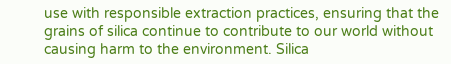use with responsible extraction practices, ensuring that the grains of silica continue to contribute to our world without causing harm to the environment. Silica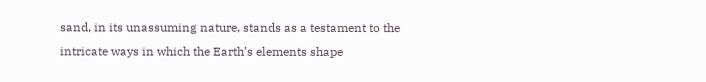sand, in its unassuming nature, stands as a testament to the intricate ways in which the Earth’s elements shape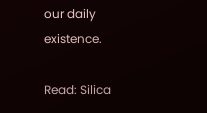our daily existence.

Read: Silica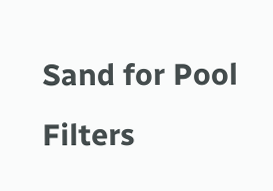Sand for Pool Filters